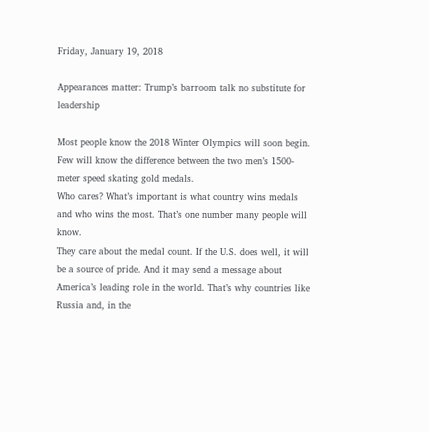Friday, January 19, 2018

Appearances matter: Trump’s barroom talk no substitute for leadership

Most people know the 2018 Winter Olympics will soon begin. Few will know the difference between the two men’s 1500-meter speed skating gold medals.
Who cares? What’s important is what country wins medals and who wins the most. That’s one number many people will know.
They care about the medal count. If the U.S. does well, it will be a source of pride. And it may send a message about America’s leading role in the world. That’s why countries like Russia and, in the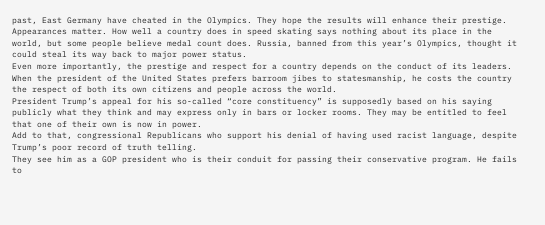past, East Germany have cheated in the Olympics. They hope the results will enhance their prestige.
Appearances matter. How well a country does in speed skating says nothing about its place in the world, but some people believe medal count does. Russia, banned from this year’s Olympics, thought it could steal its way back to major power status.
Even more importantly, the prestige and respect for a country depends on the conduct of its leaders. When the president of the United States prefers barroom jibes to statesmanship, he costs the country the respect of both its own citizens and people across the world.
President Trump’s appeal for his so-called “core constituency” is supposedly based on his saying publicly what they think and may express only in bars or locker rooms. They may be entitled to feel that one of their own is now in power.
Add to that, congressional Republicans who support his denial of having used racist language, despite Trump’s poor record of truth telling.
They see him as a GOP president who is their conduit for passing their conservative program. He fails to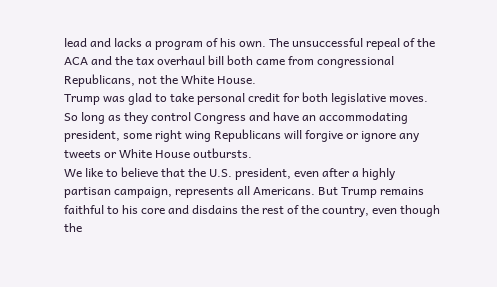lead and lacks a program of his own. The unsuccessful repeal of the ACA and the tax overhaul bill both came from congressional Republicans, not the White House.
Trump was glad to take personal credit for both legislative moves. So long as they control Congress and have an accommodating president, some right wing Republicans will forgive or ignore any tweets or White House outbursts.
We like to believe that the U.S. president, even after a highly partisan campaign, represents all Americans. But Trump remains faithful to his core and disdains the rest of the country, even though the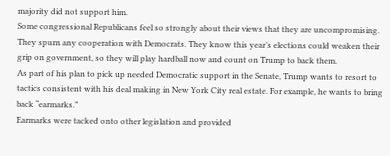majority did not support him.
Some congressional Republicans feel so strongly about their views that they are uncompromising. They spurn any cooperation with Democrats. They know this year’s elections could weaken their grip on government, so they will play hardball now and count on Trump to back them.
As part of his plan to pick up needed Democratic support in the Senate, Trump wants to resort to tactics consistent with his deal making in New York City real estate. For example, he wants to bring back “earmarks.”
Earmarks were tacked onto other legislation and provided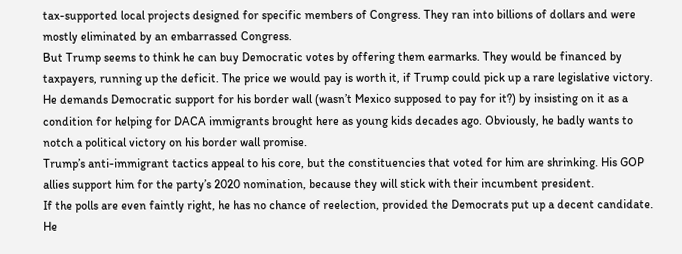tax-supported local projects designed for specific members of Congress. They ran into billions of dollars and were mostly eliminated by an embarrassed Congress.
But Trump seems to think he can buy Democratic votes by offering them earmarks. They would be financed by taxpayers, running up the deficit. The price we would pay is worth it, if Trump could pick up a rare legislative victory.
He demands Democratic support for his border wall (wasn’t Mexico supposed to pay for it?) by insisting on it as a condition for helping for DACA immigrants brought here as young kids decades ago. Obviously, he badly wants to notch a political victory on his border wall promise.
Trump’s anti-immigrant tactics appeal to his core, but the constituencies that voted for him are shrinking. His GOP allies support him for the party’s 2020 nomination, because they will stick with their incumbent president.
If the polls are even faintly right, he has no chance of reelection, provided the Democrats put up a decent candidate. He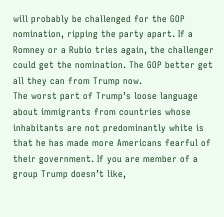will probably be challenged for the GOP nomination, ripping the party apart. If a Romney or a Rubio tries again, the challenger could get the nomination. The GOP better get all they can from Trump now.
The worst part of Trump’s loose language about immigrants from countries whose inhabitants are not predominantly white is that he has made more Americans fearful of their government. If you are member of a group Trump doesn’t like,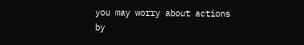you may worry about actions by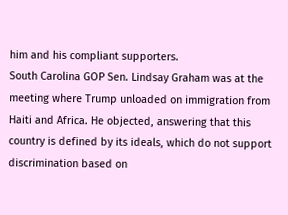him and his compliant supporters.
South Carolina GOP Sen. Lindsay Graham was at the meeting where Trump unloaded on immigration from Haiti and Africa. He objected, answering that this country is defined by its ideals, which do not support discrimination based on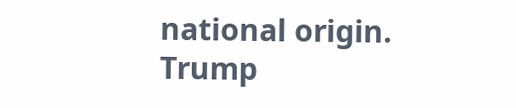national origin.
Trump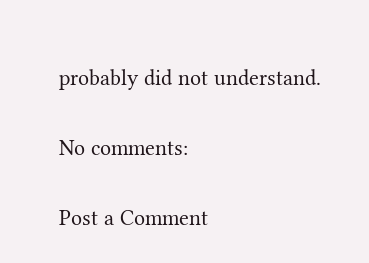probably did not understand.

No comments:

Post a Comment